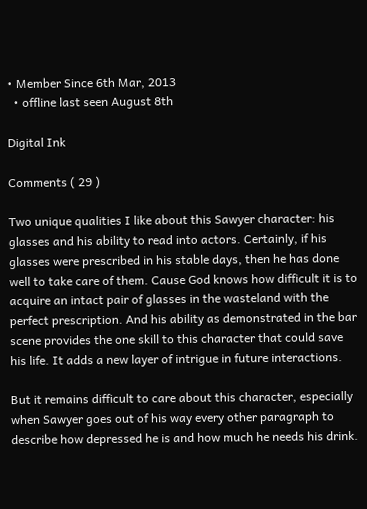• Member Since 6th Mar, 2013
  • offline last seen August 8th

Digital Ink

Comments ( 29 )

Two unique qualities I like about this Sawyer character: his glasses and his ability to read into actors. Certainly, if his glasses were prescribed in his stable days, then he has done well to take care of them. Cause God knows how difficult it is to acquire an intact pair of glasses in the wasteland with the perfect prescription. And his ability as demonstrated in the bar scene provides the one skill to this character that could save his life. It adds a new layer of intrigue in future interactions.

But it remains difficult to care about this character, especially when Sawyer goes out of his way every other paragraph to describe how depressed he is and how much he needs his drink.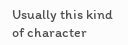Usually this kind of character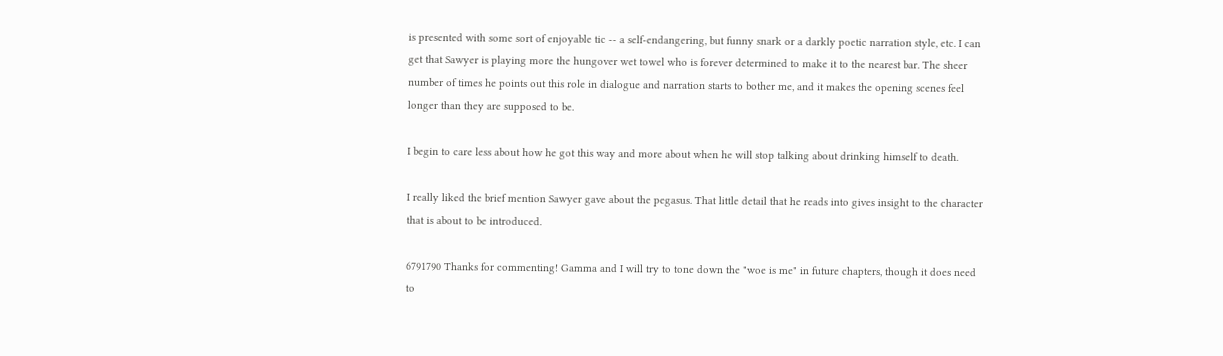is presented with some sort of enjoyable tic -- a self-endangering, but funny snark or a darkly poetic narration style, etc. I can get that Sawyer is playing more the hungover wet towel who is forever determined to make it to the nearest bar. The sheer number of times he points out this role in dialogue and narration starts to bother me, and it makes the opening scenes feel longer than they are supposed to be.

I begin to care less about how he got this way and more about when he will stop talking about drinking himself to death.

I really liked the brief mention Sawyer gave about the pegasus. That little detail that he reads into gives insight to the character that is about to be introduced.

6791790 Thanks for commenting! Gamma and I will try to tone down the "woe is me" in future chapters, though it does need to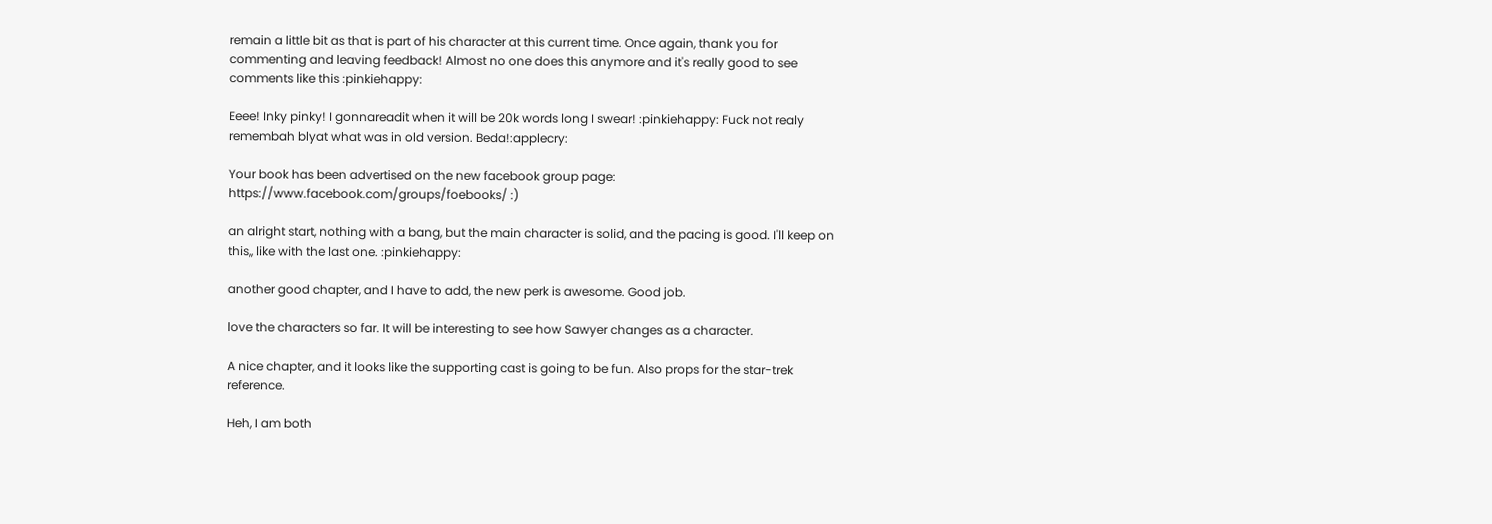remain a little bit as that is part of his character at this current time. Once again, thank you for commenting and leaving feedback! Almost no one does this anymore and it's really good to see comments like this :pinkiehappy:

Eeee! Inky pinky! I gonnareadit when it will be 20k words long I swear! :pinkiehappy: Fuck not realy remembah blyat what was in old version. Beda!:applecry:

Your book has been advertised on the new facebook group page: https://www.facebook.com/groups/foebooks/ :)

an alright start, nothing with a bang, but the main character is solid, and the pacing is good. I'll keep on this,, like with the last one. :pinkiehappy:

another good chapter, and I have to add, the new perk is awesome. Good job.

love the characters so far. It will be interesting to see how Sawyer changes as a character.

A nice chapter, and it looks like the supporting cast is going to be fun. Also props for the star-trek reference.

Heh, I am both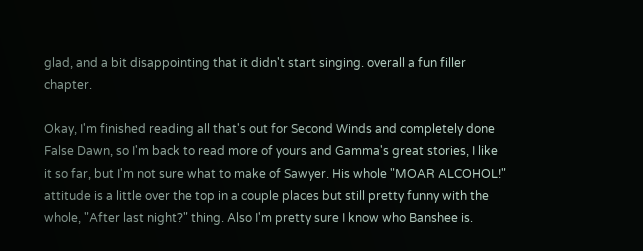glad, and a bit disappointing that it didn't start singing. overall a fun filler chapter.

Okay, I'm finished reading all that's out for Second Winds and completely done False Dawn, so I'm back to read more of yours and Gamma's great stories, I like it so far, but I'm not sure what to make of Sawyer. His whole "MOAR ALCOHOL!" attitude is a little over the top in a couple places but still pretty funny with the whole, "After last night?" thing. Also I'm pretty sure I know who Banshee is.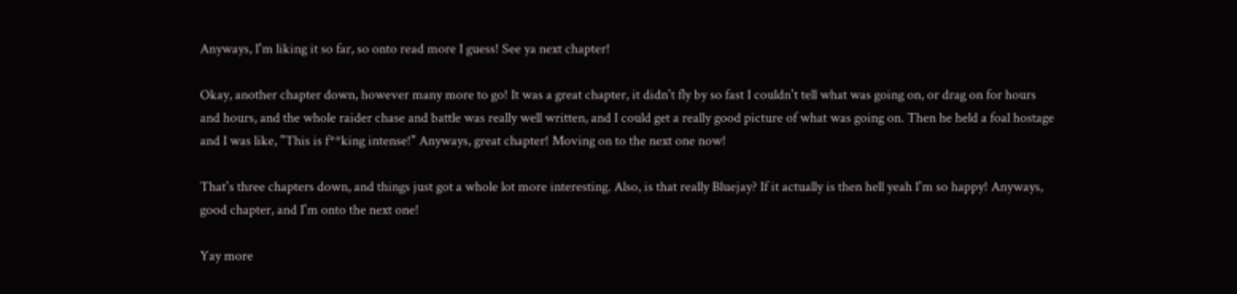Anyways, I'm liking it so far, so onto read more I guess! See ya next chapter!

Okay, another chapter down, however many more to go! It was a great chapter, it didn't fly by so fast I couldn't tell what was going on, or drag on for hours and hours, and the whole raider chase and battle was really well written, and I could get a really good picture of what was going on. Then he held a foal hostage and I was like, "This is f**king intense!" Anyways, great chapter! Moving on to the next one now!

That's three chapters down, and things just got a whole lot more interesting. Also, is that really Bluejay? If it actually is then hell yeah I'm so happy! Anyways, good chapter, and I'm onto the next one!

Yay more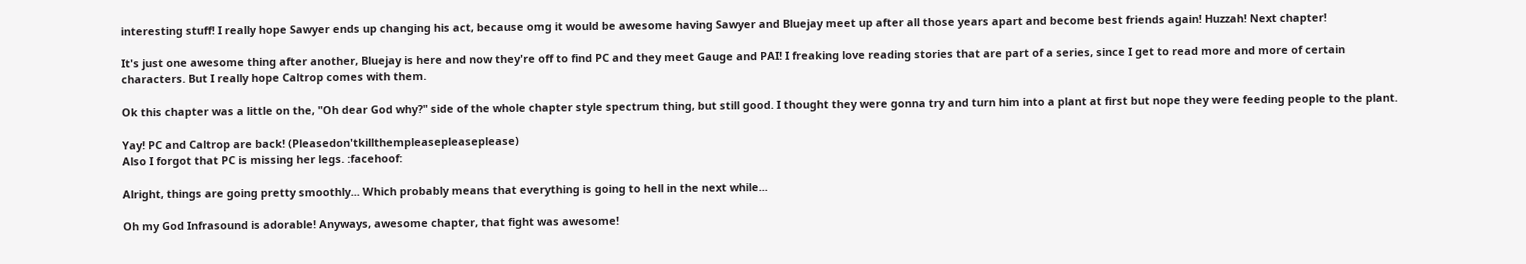interesting stuff! I really hope Sawyer ends up changing his act, because omg it would be awesome having Sawyer and Bluejay meet up after all those years apart and become best friends again! Huzzah! Next chapter!

It's just one awesome thing after another, Bluejay is here and now they're off to find PC and they meet Gauge and PAI! I freaking love reading stories that are part of a series, since I get to read more and more of certain characters. But I really hope Caltrop comes with them.

Ok this chapter was a little on the, "Oh dear God why?" side of the whole chapter style spectrum thing, but still good. I thought they were gonna try and turn him into a plant at first but nope they were feeding people to the plant.

Yay! PC and Caltrop are back! (Pleasedon'tkillthempleasepleaseplease)
Also I forgot that PC is missing her legs. :facehoof:

Alright, things are going pretty smoothly... Which probably means that everything is going to hell in the next while...

Oh my God Infrasound is adorable! Anyways, awesome chapter, that fight was awesome!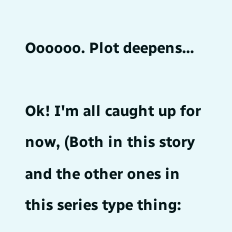Oooooo. Plot deepens...

Ok! I'm all caught up for now, (Both in this story and the other ones in this series type thing: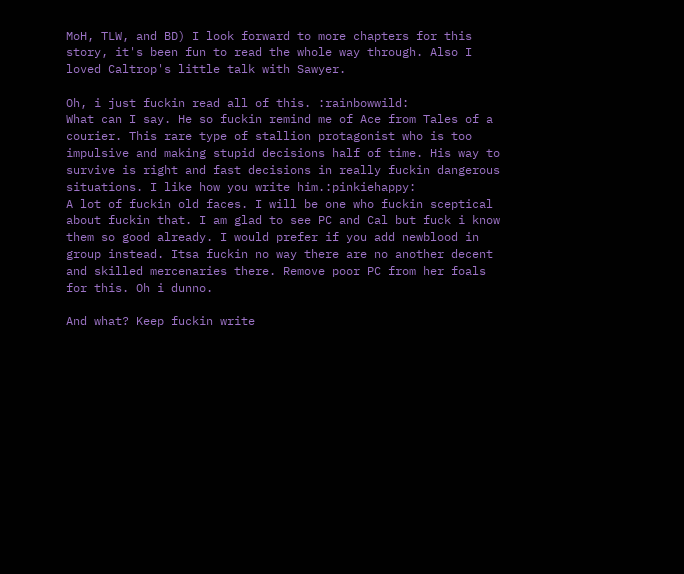MoH, TLW, and BD) I look forward to more chapters for this story, it's been fun to read the whole way through. Also I loved Caltrop's little talk with Sawyer.

Oh, i just fuckin read all of this. :rainbowwild:
What can I say. He so fuckin remind me of Ace from Tales of a courier. This rare type of stallion protagonist who is too impulsive and making stupid decisions half of time. His way to survive is right and fast decisions in really fuckin dangerous situations. I like how you write him.:pinkiehappy:
A lot of fuckin old faces. I will be one who fuckin sceptical about fuckin that. I am glad to see PC and Cal but fuck i know them so good already. I would prefer if you add newblood in group instead. Itsa fuckin no way there are no another decent and skilled mercenaries there. Remove poor PC from her foals for this. Oh i dunno.

And what? Keep fuckin write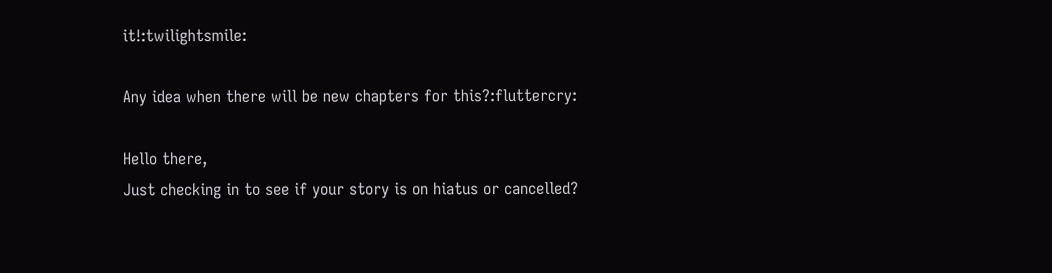it!:twilightsmile:

Any idea when there will be new chapters for this?:fluttercry:

Hello there,
Just checking in to see if your story is on hiatus or cancelled?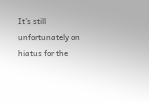It's still unfortunately on hiatus for the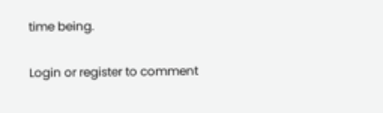time being.

Login or register to comment